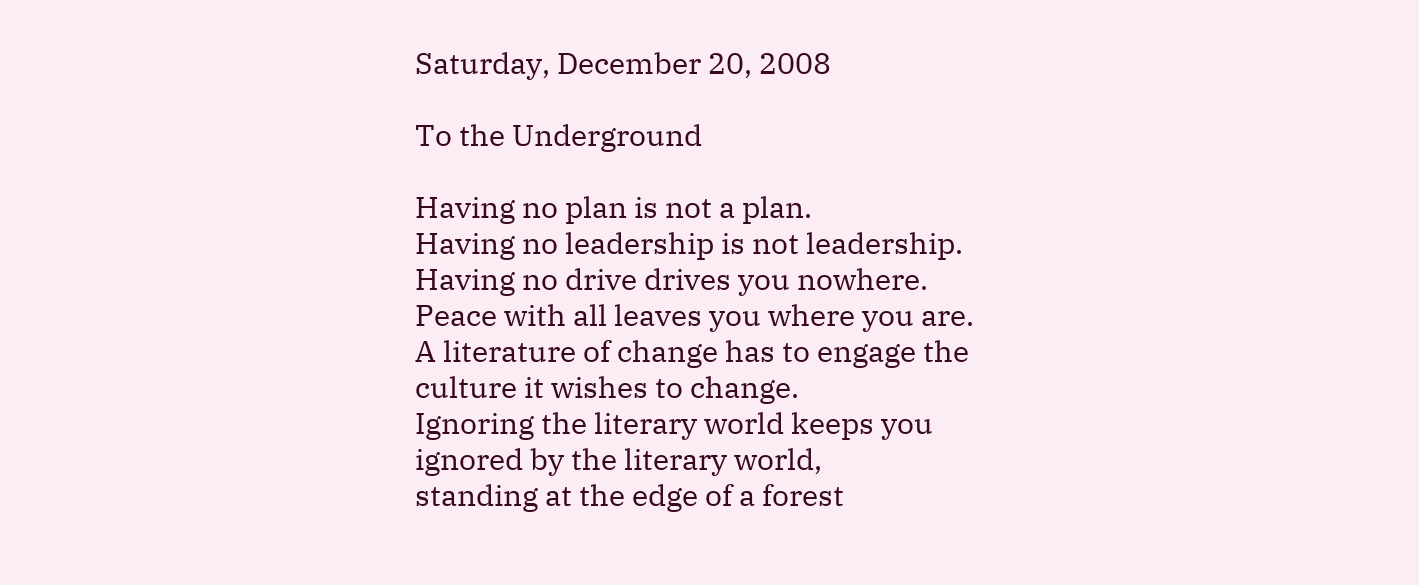Saturday, December 20, 2008

To the Underground

Having no plan is not a plan.
Having no leadership is not leadership.
Having no drive drives you nowhere.
Peace with all leaves you where you are.
A literature of change has to engage the culture it wishes to change.
Ignoring the literary world keeps you ignored by the literary world,
standing at the edge of a forest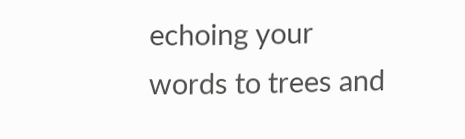echoing your words to trees and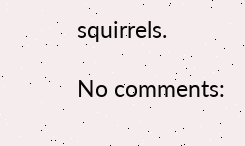squirrels.

No comments: